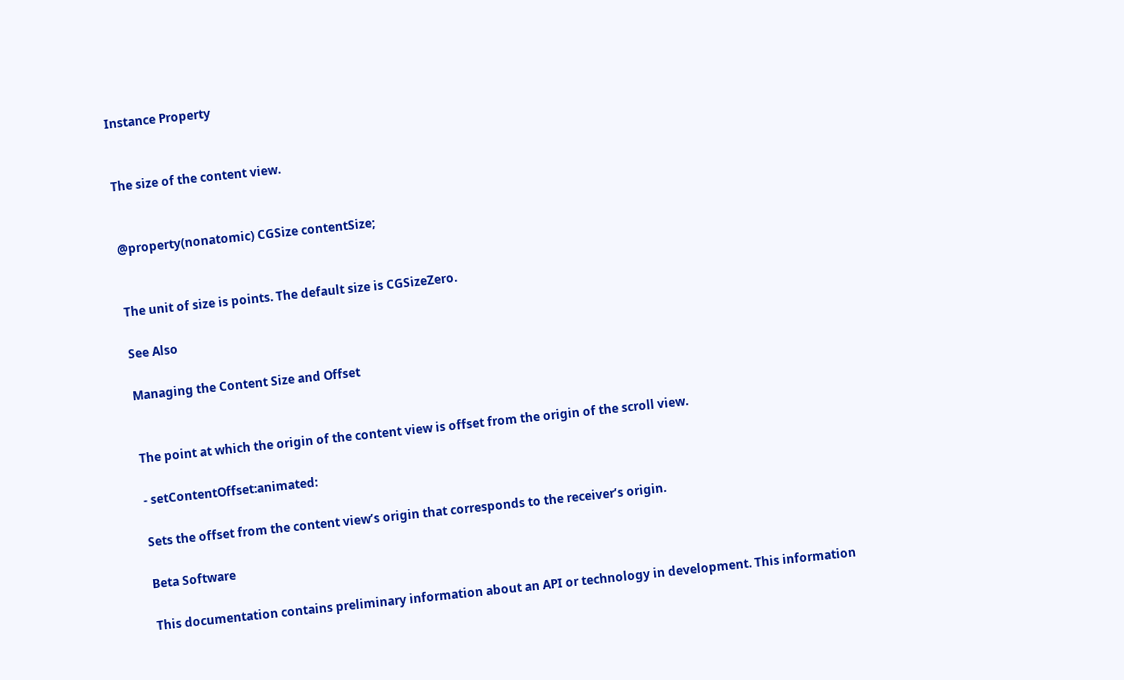Instance Property


The size of the content view.


@property(nonatomic) CGSize contentSize;


The unit of size is points. The default size is CGSizeZero.

See Also

Managing the Content Size and Offset


The point at which the origin of the content view is offset from the origin of the scroll view.

- setContentOffset:animated:

Sets the offset from the content view’s origin that corresponds to the receiver’s origin.

Beta Software

This documentation contains preliminary information about an API or technology in development. This information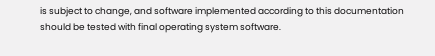is subject to change, and software implemented according to this documentation should be tested with final operating system software.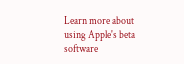Learn more about using Apple's beta software